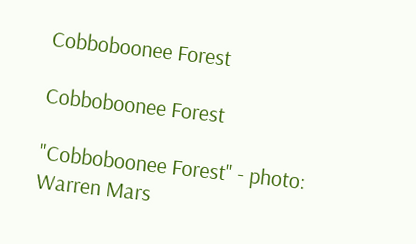Cobboboonee Forest

Cobboboonee Forest

"Cobboboonee Forest" - photo: Warren Mars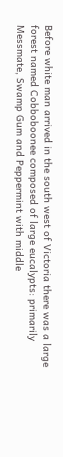Before white man arrived in the south west of Victoria there was a large forest named Cobboboonee composed of large eucalypts: primarily Messmate, Swamp Gum and Peppermint with middle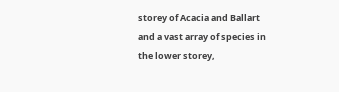storey of Acacia and Ballart and a vast array of species in the lower storey,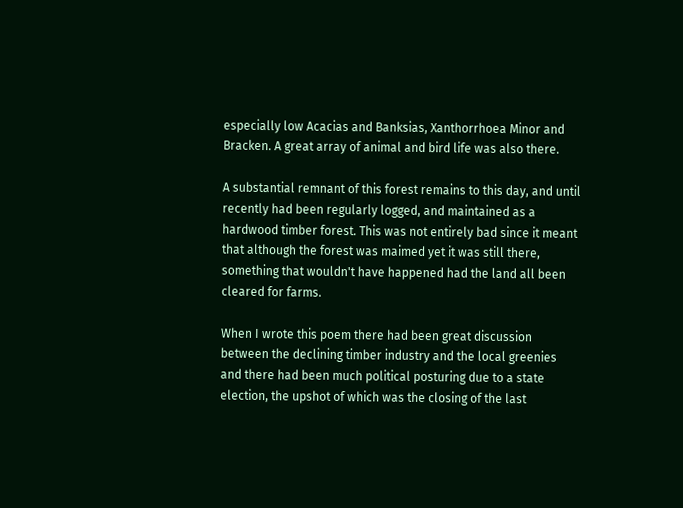especially low Acacias and Banksias, Xanthorrhoea Minor and Bracken. A great array of animal and bird life was also there.

A substantial remnant of this forest remains to this day, and until recently had been regularly logged, and maintained as a hardwood timber forest. This was not entirely bad since it meant that although the forest was maimed yet it was still there, something that wouldn't have happened had the land all been cleared for farms.

When I wrote this poem there had been great discussion between the declining timber industry and the local greenies and there had been much political posturing due to a state election, the upshot of which was the closing of the last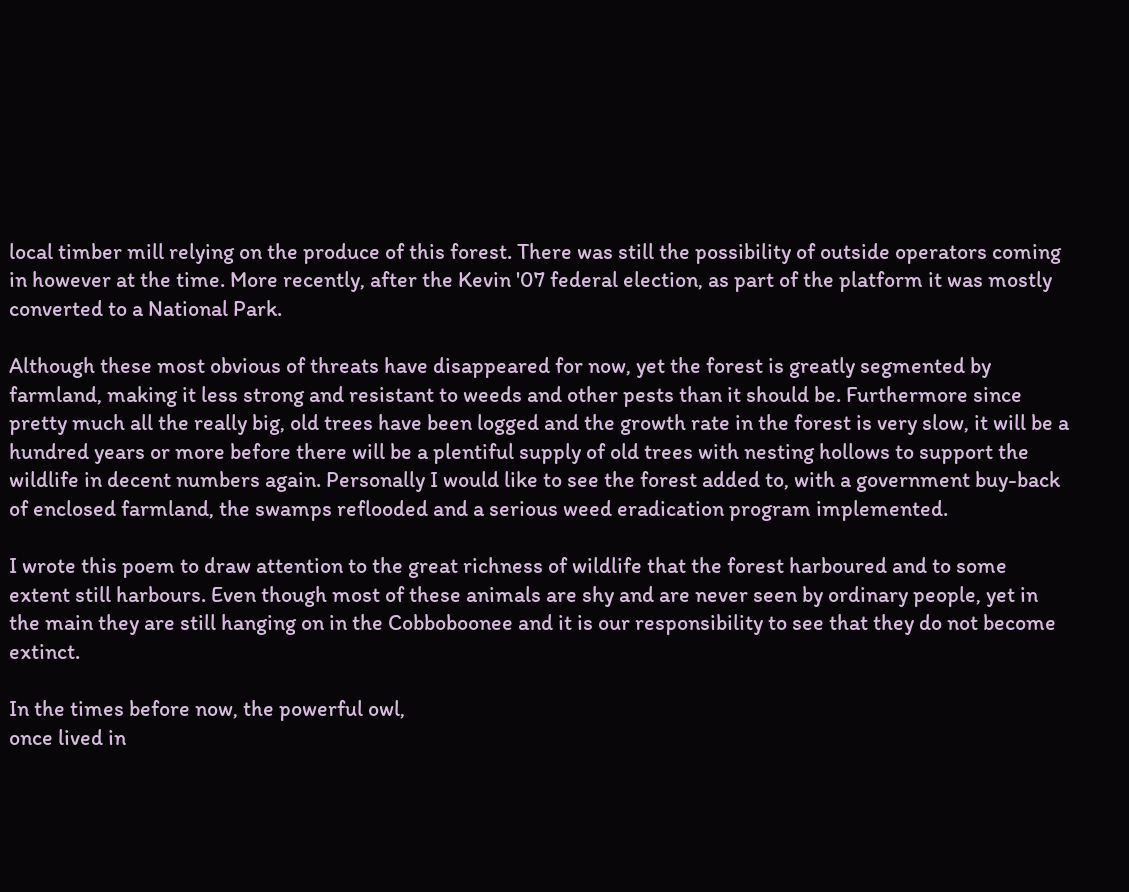local timber mill relying on the produce of this forest. There was still the possibility of outside operators coming in however at the time. More recently, after the Kevin '07 federal election, as part of the platform it was mostly converted to a National Park.

Although these most obvious of threats have disappeared for now, yet the forest is greatly segmented by farmland, making it less strong and resistant to weeds and other pests than it should be. Furthermore since pretty much all the really big, old trees have been logged and the growth rate in the forest is very slow, it will be a hundred years or more before there will be a plentiful supply of old trees with nesting hollows to support the wildlife in decent numbers again. Personally I would like to see the forest added to, with a government buy-back of enclosed farmland, the swamps reflooded and a serious weed eradication program implemented.

I wrote this poem to draw attention to the great richness of wildlife that the forest harboured and to some extent still harbours. Even though most of these animals are shy and are never seen by ordinary people, yet in the main they are still hanging on in the Cobboboonee and it is our responsibility to see that they do not become extinct.

In the times before now, the powerful owl,
once lived in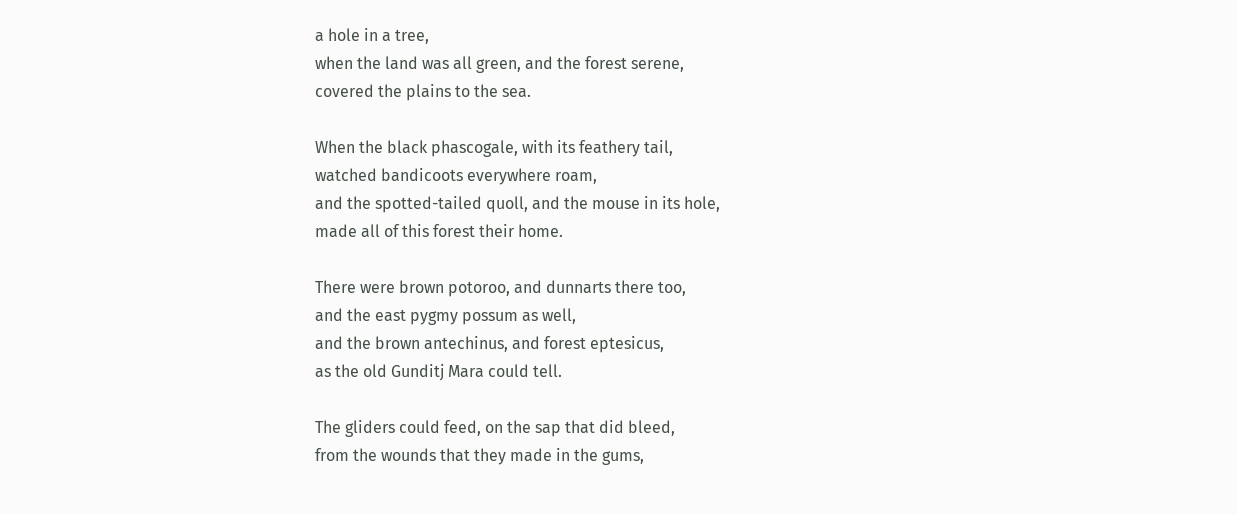a hole in a tree,
when the land was all green, and the forest serene,
covered the plains to the sea.

When the black phascogale, with its feathery tail,
watched bandicoots everywhere roam,
and the spotted-tailed quoll, and the mouse in its hole,
made all of this forest their home.

There were brown potoroo, and dunnarts there too,
and the east pygmy possum as well,
and the brown antechinus, and forest eptesicus,
as the old Gunditj Mara could tell.

The gliders could feed, on the sap that did bleed,
from the wounds that they made in the gums,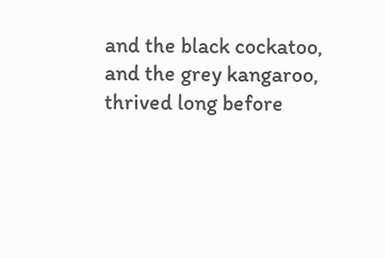and the black cockatoo, and the grey kangaroo,
thrived long before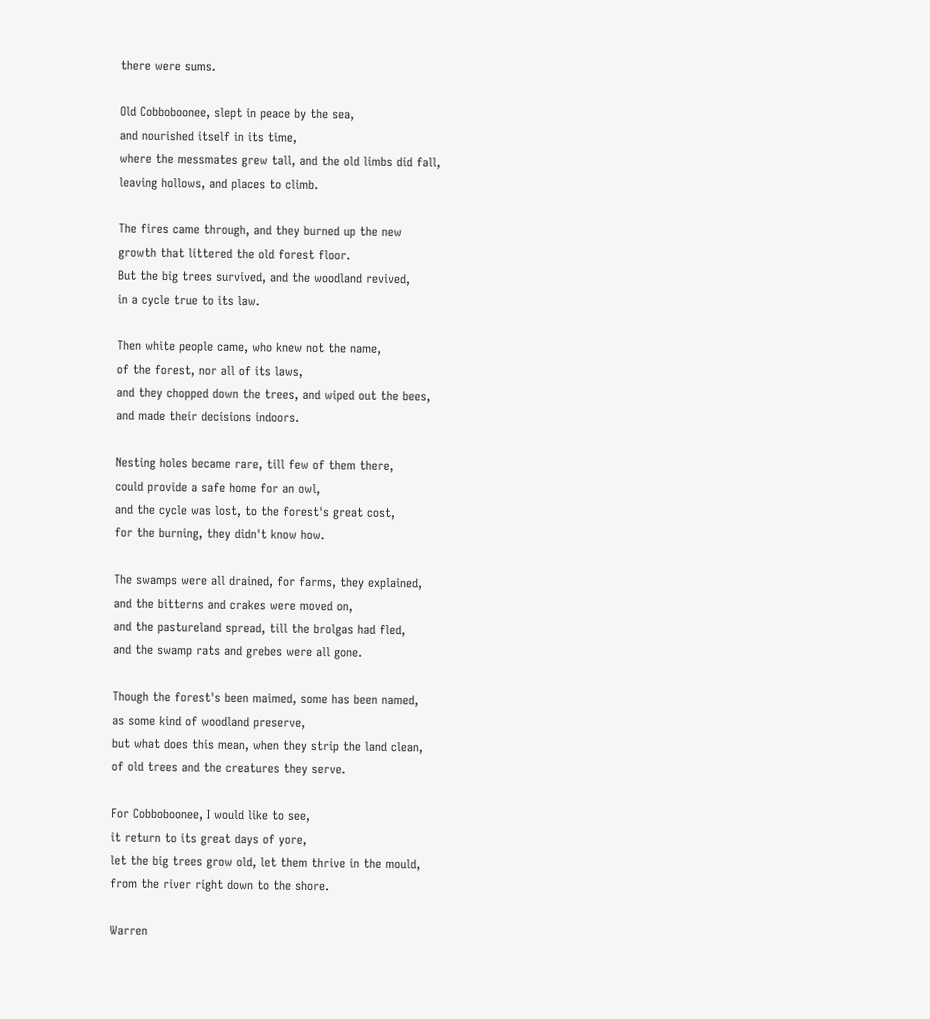there were sums.

Old Cobboboonee, slept in peace by the sea,
and nourished itself in its time,
where the messmates grew tall, and the old limbs did fall,
leaving hollows, and places to climb.

The fires came through, and they burned up the new
growth that littered the old forest floor.
But the big trees survived, and the woodland revived,
in a cycle true to its law.

Then white people came, who knew not the name,
of the forest, nor all of its laws,
and they chopped down the trees, and wiped out the bees,
and made their decisions indoors.

Nesting holes became rare, till few of them there,
could provide a safe home for an owl,
and the cycle was lost, to the forest's great cost,
for the burning, they didn't know how.

The swamps were all drained, for farms, they explained,
and the bitterns and crakes were moved on,
and the pastureland spread, till the brolgas had fled,
and the swamp rats and grebes were all gone.

Though the forest's been maimed, some has been named,
as some kind of woodland preserve,
but what does this mean, when they strip the land clean,
of old trees and the creatures they serve.

For Cobboboonee, I would like to see,
it return to its great days of yore,
let the big trees grow old, let them thrive in the mould,
from the river right down to the shore.

Warren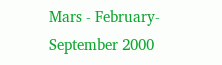Mars - February-September 2000